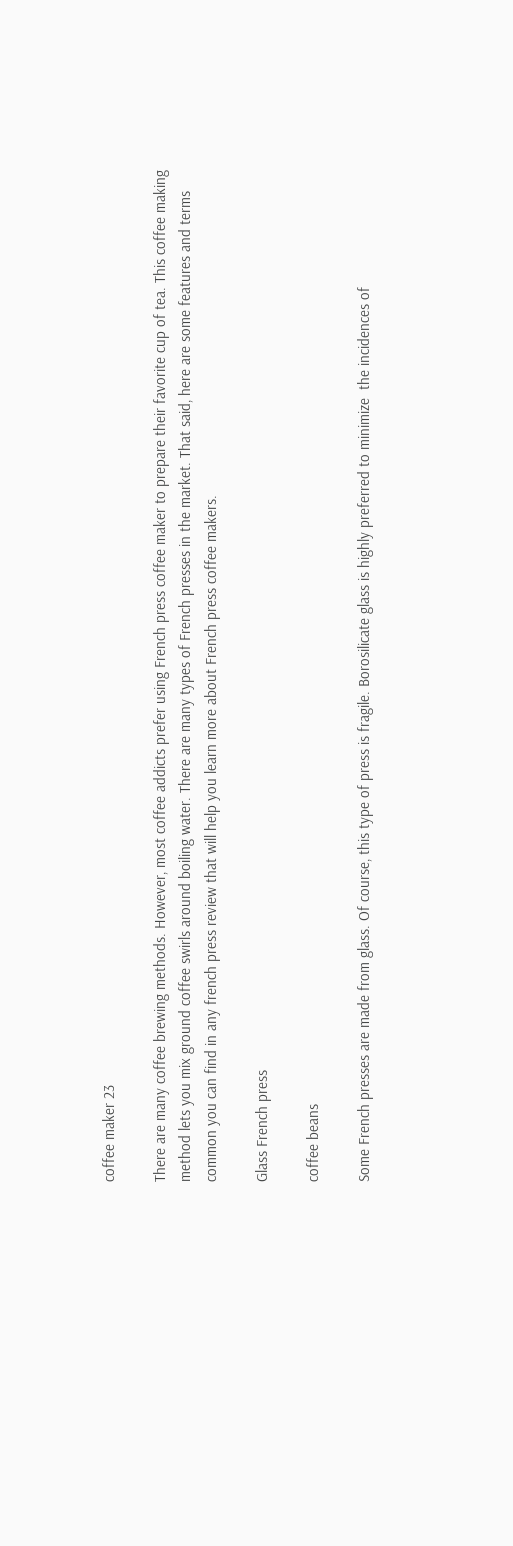coffee maker 23

There are many coffee brewing methods. However, most coffee addicts prefer using French press coffee maker to prepare their favorite cup of tea. This coffee making method lets you mix ground coffee swirls around boiling water. There are many types of French presses in the market. That said, here are some features and terms common you can find in any french press review that will help you learn more about French press coffee makers.

Glass French press

coffee beans

Some French presses are made from glass. Of course, this type of press is fragile. Borosilicate glass is highly preferred to minimize  the incidences of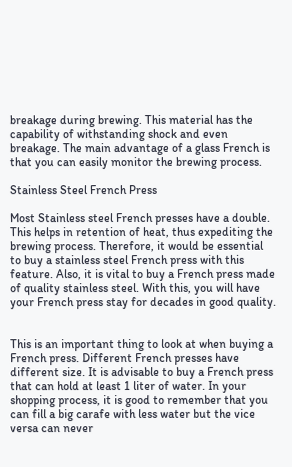breakage during brewing. This material has the capability of withstanding shock and even breakage. The main advantage of a glass French is that you can easily monitor the brewing process.

Stainless Steel French Press

Most Stainless steel French presses have a double. This helps in retention of heat, thus expediting the brewing process. Therefore, it would be essential to buy a stainless steel French press with this feature. Also, it is vital to buy a French press made of quality stainless steel. With this, you will have your French press stay for decades in good quality.


This is an important thing to look at when buying a French press. Different French presses have different size. It is advisable to buy a French press that can hold at least 1 liter of water. In your shopping process, it is good to remember that you can fill a big carafe with less water but the vice versa can never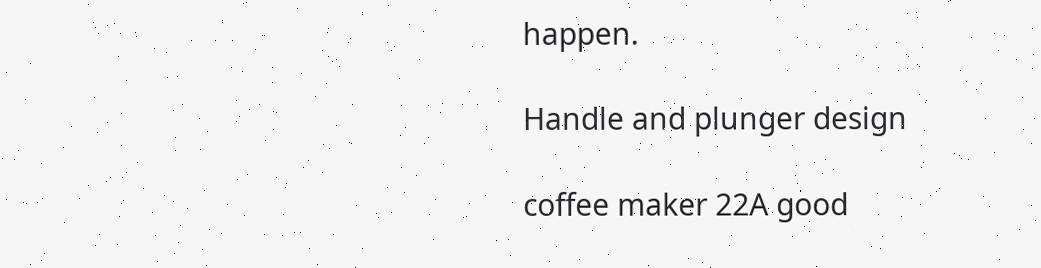happen.

Handle and plunger design

coffee maker 22A good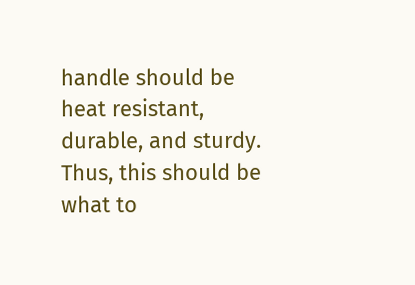handle should be heat resistant, durable, and sturdy. Thus, this should be what to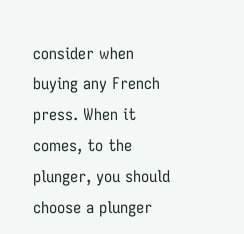consider when buying any French press. When it comes, to the plunger, you should choose a plunger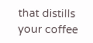that distills your coffee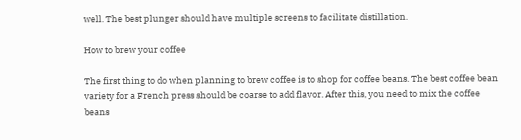well. The best plunger should have multiple screens to facilitate distillation.

How to brew your coffee

The first thing to do when planning to brew coffee is to shop for coffee beans. The best coffee bean variety for a French press should be coarse to add flavor. After this, you need to mix the coffee beans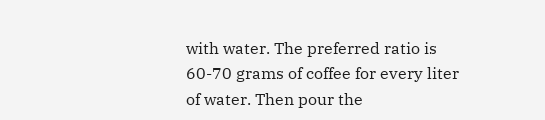with water. The preferred ratio is 60-70 grams of coffee for every liter of water. Then pour the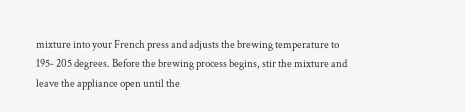mixture into your French press and adjusts the brewing temperature to 195- 205 degrees. Before the brewing process begins, stir the mixture and leave the appliance open until the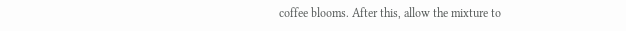coffee blooms. After this, allow the mixture to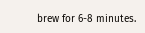brew for 6-8 minutes.